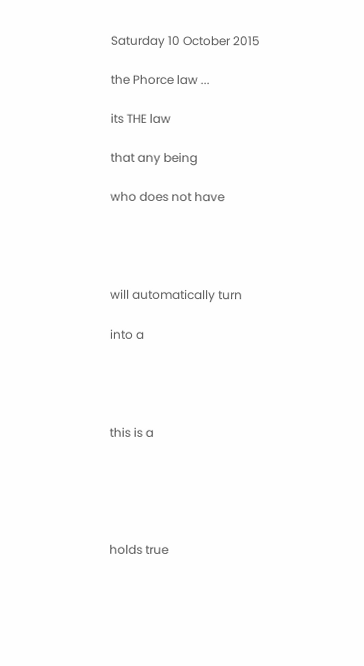Saturday 10 October 2015

the Phorce law ...

its THE law

that any being

who does not have




will automatically turn

into a




this is a





holds true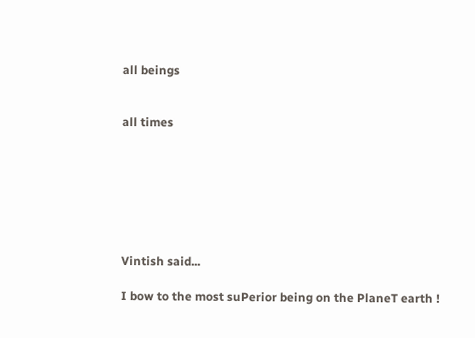all beings


all times







Vintish said...

I bow to the most suPerior being on the PlaneT earth !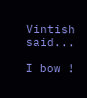Vintish said...

I bow !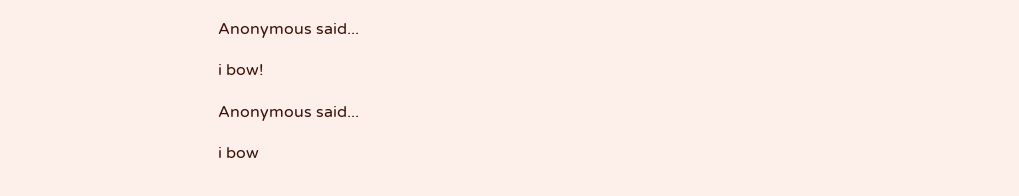Anonymous said...

i bow!

Anonymous said...

i bow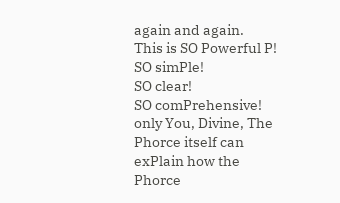again and again.
This is SO Powerful P!
SO simPle!
SO clear!
SO comPrehensive!
only You, Divine, The Phorce itself can exPlain how the Phorce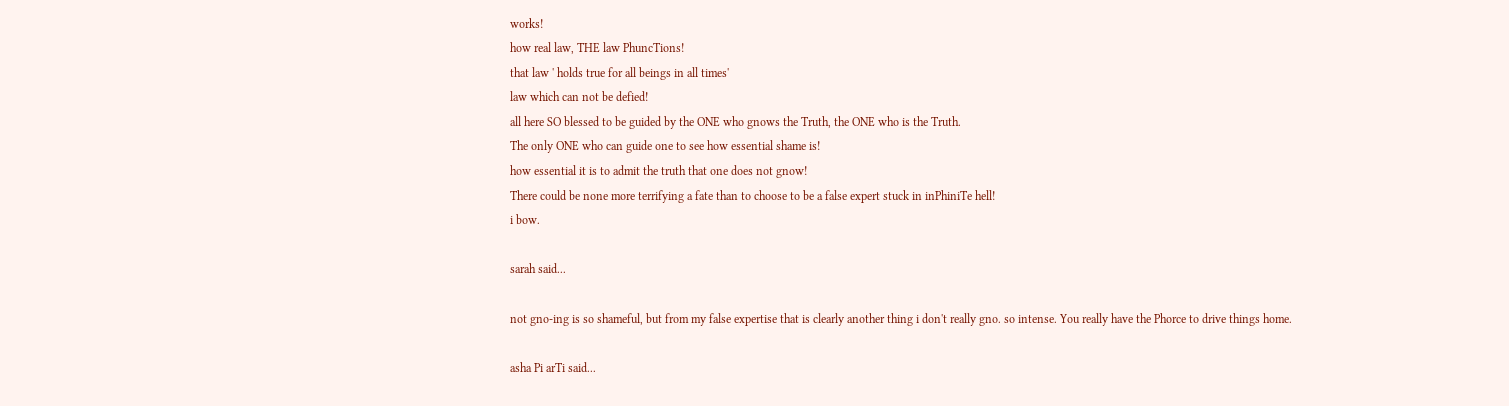works!
how real law, THE law PhuncTions!
that law ' holds true for all beings in all times'
law which can not be defied!
all here SO blessed to be guided by the ONE who gnows the Truth, the ONE who is the Truth.
The only ONE who can guide one to see how essential shame is!
how essential it is to admit the truth that one does not gnow!
There could be none more terrifying a fate than to choose to be a false expert stuck in inPhiniTe hell!
i bow.

sarah said...

not gno-ing is so shameful, but from my false expertise that is clearly another thing i don't really gno. so intense. You really have the Phorce to drive things home.

asha Pi arTi said...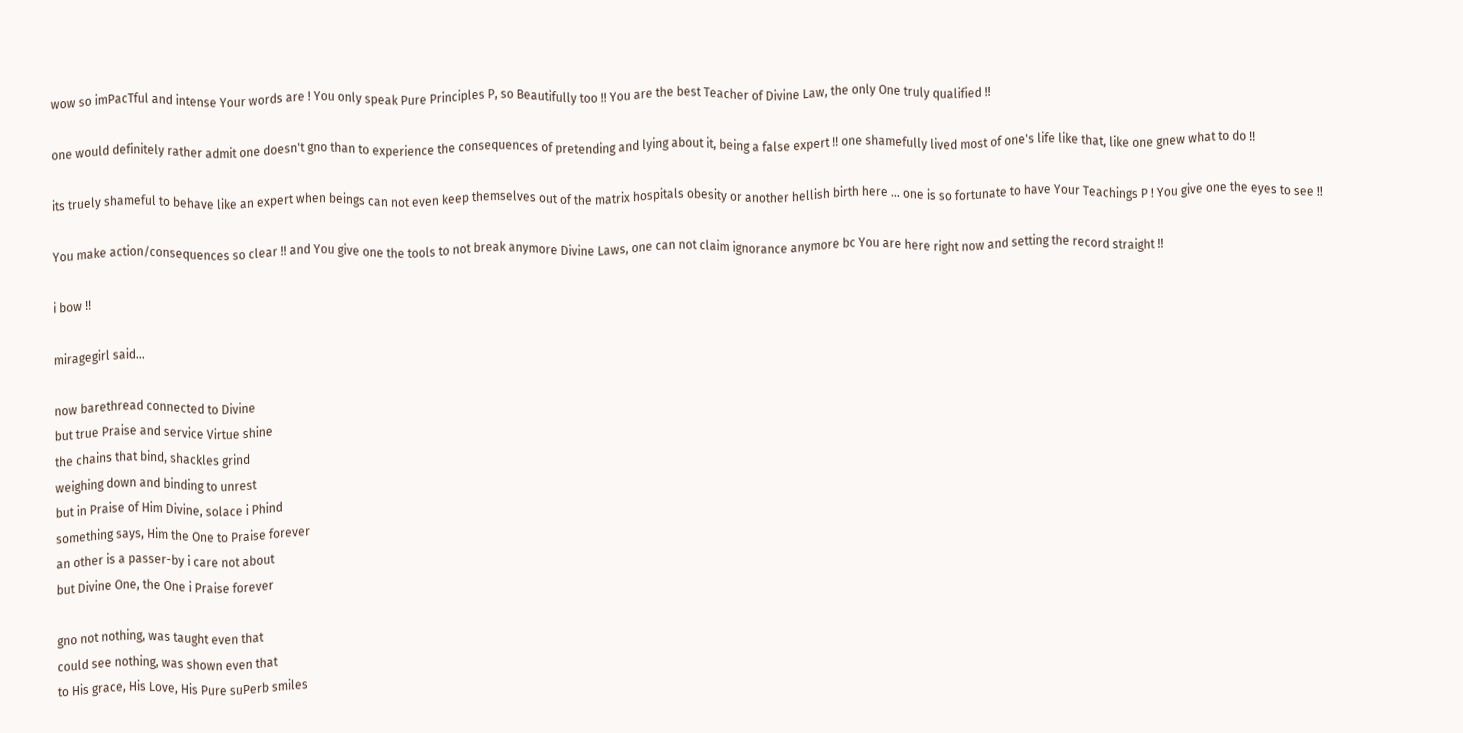wow so imPacTful and intense Your words are ! You only speak Pure Principles P, so Beautifully too !! You are the best Teacher of Divine Law, the only One truly qualified !!

one would definitely rather admit one doesn't gno than to experience the consequences of pretending and lying about it, being a false expert !! one shamefully lived most of one's life like that, like one gnew what to do !!

its truely shameful to behave like an expert when beings can not even keep themselves out of the matrix hospitals obesity or another hellish birth here ... one is so fortunate to have Your Teachings P ! You give one the eyes to see !!

You make action/consequences so clear !! and You give one the tools to not break anymore Divine Laws, one can not claim ignorance anymore bc You are here right now and setting the record straight !!

i bow !!

miragegirl said...

now barethread connected to Divine
but true Praise and service Virtue shine
the chains that bind, shackles grind
weighing down and binding to unrest
but in Praise of Him Divine, solace i Phind
something says, Him the One to Praise forever
an other is a passer-by i care not about
but Divine One, the One i Praise forever

gno not nothing, was taught even that
could see nothing, was shown even that
to His grace, His Love, His Pure suPerb smiles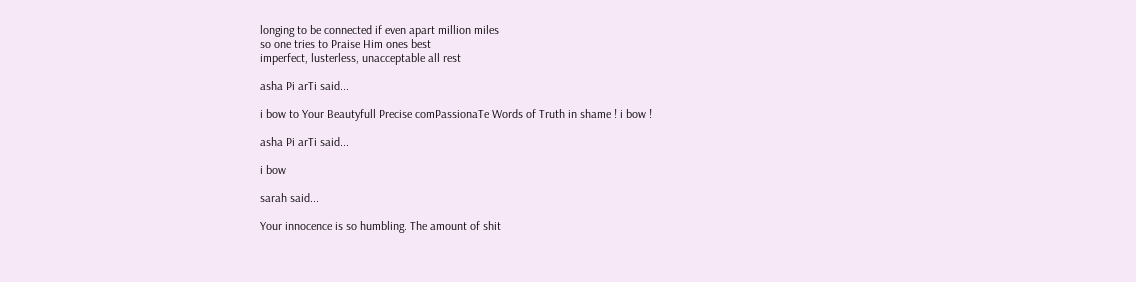longing to be connected if even apart million miles
so one tries to Praise Him ones best
imperfect, lusterless, unacceptable all rest

asha Pi arTi said...

i bow to Your Beautyfull Precise comPassionaTe Words of Truth in shame ! i bow !

asha Pi arTi said...

i bow

sarah said...

Your innocence is so humbling. The amount of shit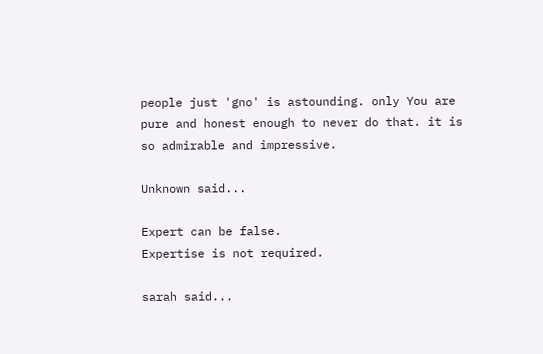people just 'gno' is astounding. only You are pure and honest enough to never do that. it is so admirable and impressive.

Unknown said...

Expert can be false.
Expertise is not required.

sarah said...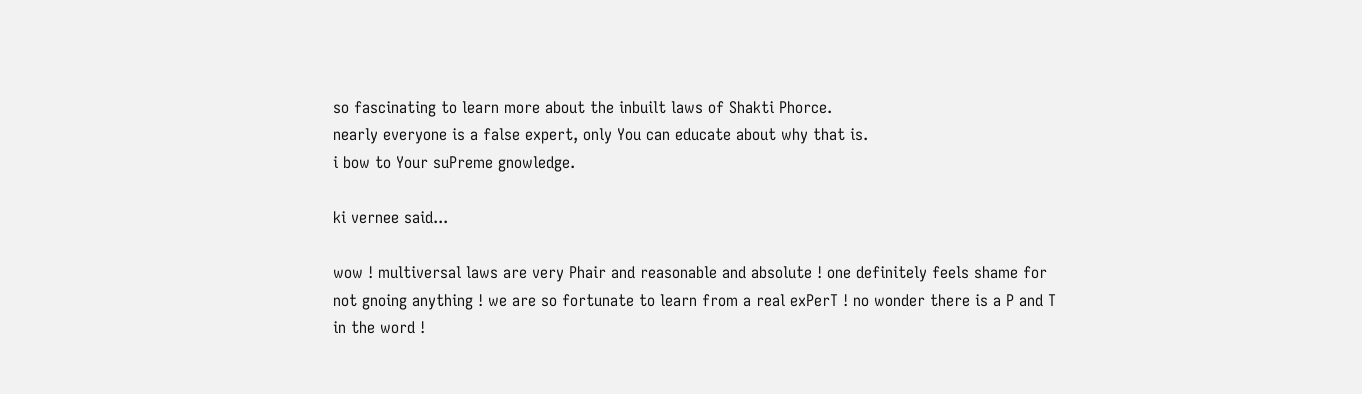so fascinating to learn more about the inbuilt laws of Shakti Phorce.
nearly everyone is a false expert, only You can educate about why that is.
i bow to Your suPreme gnowledge.

ki vernee said...

wow ! multiversal laws are very Phair and reasonable and absolute ! one definitely feels shame for not gnoing anything ! we are so fortunate to learn from a real exPerT ! no wonder there is a P and T in the word !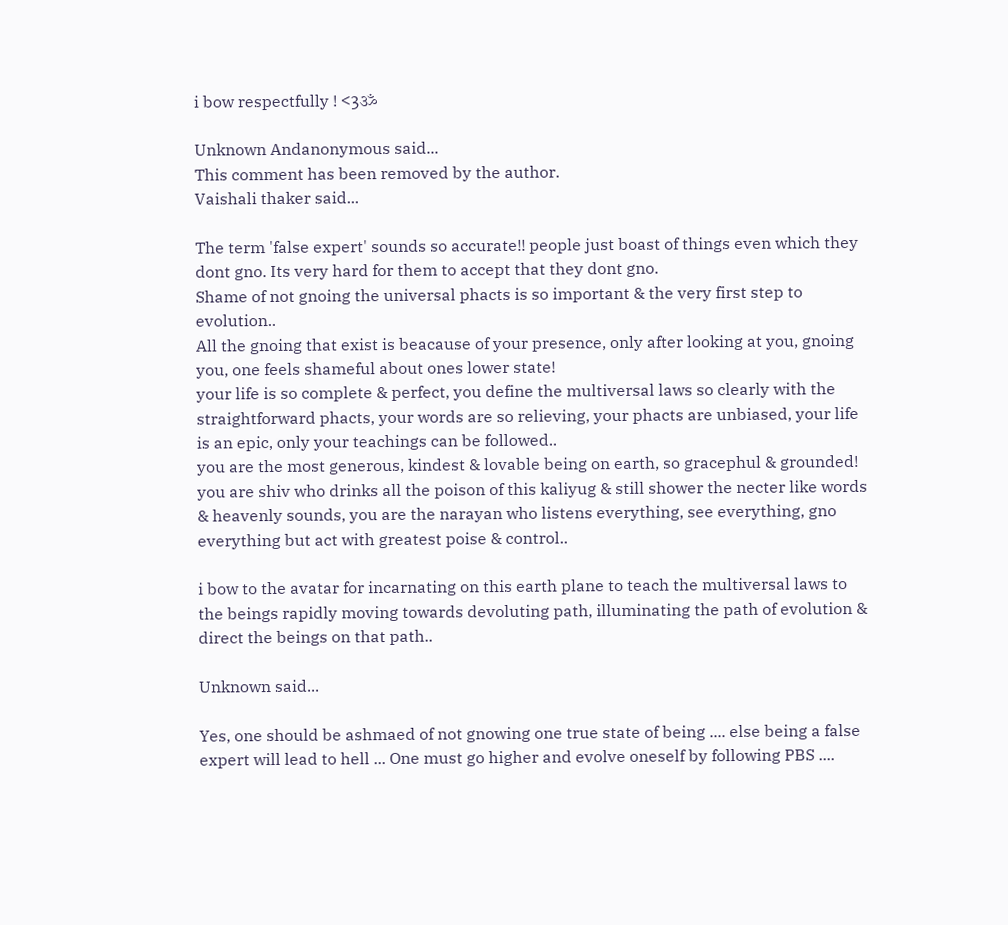i bow respectfully ! <3ॐ

Unknown Andanonymous said...
This comment has been removed by the author.
Vaishali thaker said...

The term 'false expert' sounds so accurate!! people just boast of things even which they dont gno. Its very hard for them to accept that they dont gno.
Shame of not gnoing the universal phacts is so important & the very first step to evolution..
All the gnoing that exist is beacause of your presence, only after looking at you, gnoing you, one feels shameful about ones lower state!
your life is so complete & perfect, you define the multiversal laws so clearly with the straightforward phacts, your words are so relieving, your phacts are unbiased, your life is an epic, only your teachings can be followed..
you are the most generous, kindest & lovable being on earth, so gracephul & grounded! you are shiv who drinks all the poison of this kaliyug & still shower the necter like words & heavenly sounds, you are the narayan who listens everything, see everything, gno everything but act with greatest poise & control..

i bow to the avatar for incarnating on this earth plane to teach the multiversal laws to the beings rapidly moving towards devoluting path, illuminating the path of evolution & direct the beings on that path..

Unknown said...

Yes, one should be ashmaed of not gnowing one true state of being .... else being a false expert will lead to hell ... One must go higher and evolve oneself by following PBS ....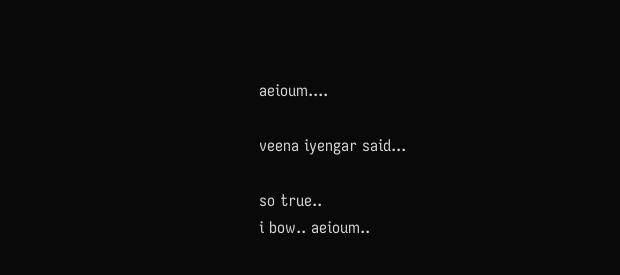aeioum....

veena iyengar said...

so true..
i bow.. aeioum..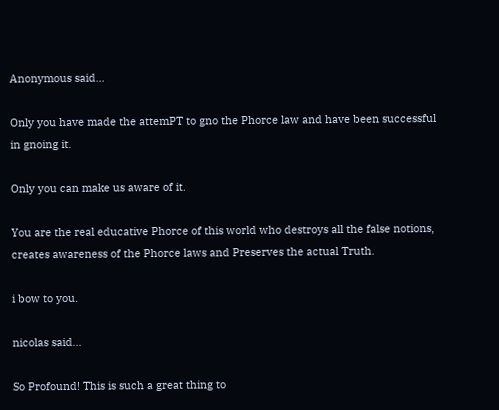Anonymous said...

Only you have made the attemPT to gno the Phorce law and have been successful in gnoing it.

Only you can make us aware of it.

You are the real educative Phorce of this world who destroys all the false notions, creates awareness of the Phorce laws and Preserves the actual Truth.

i bow to you.

nicolas said...

So Profound! This is such a great thing to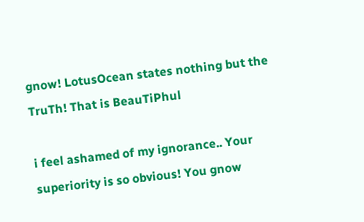gnow! LotusOcean states nothing but the TruTh! That is BeauTiPhul

i feel ashamed of my ignorance.. Your superiority is so obvious! You gnow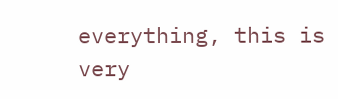everything, this is very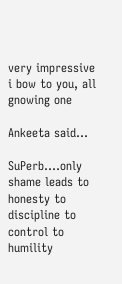very impressive
i bow to you, all gnowing one

Ankeeta said...

SuPerb….only shame leads to honesty to discipline to control to humility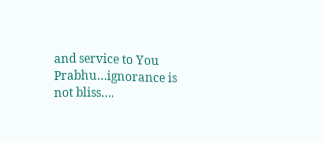and service to You Prabhu…ignorance is not bliss….